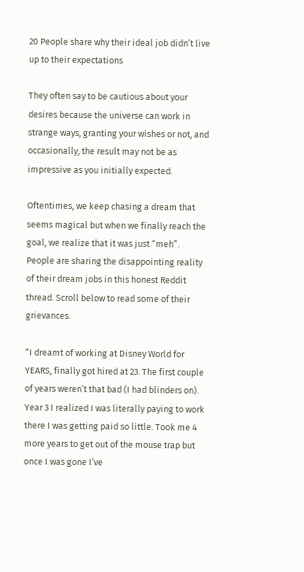20 People share why their ideal job didn’t live up to their expectations

They often say to be cautious about your desires because the universe can work in strange ways, granting your wishes or not, and occasionally, the result may not be as impressive as you initially expected.

Oftentimes, we keep chasing a dream that seems magical but when we finally reach the goal, we realize that it was just “meh”. People are sharing the disappointing reality of their dream jobs in this honest Reddit thread. Scroll below to read some of their grievances.

“I dreamt of working at Disney World for YEARS, finally got hired at 23. The first couple of years weren’t that bad (I had blinders on). Year 3 I realized I was literally paying to work there I was getting paid so little. Took me 4 more years to get out of the mouse trap but once I was gone I’ve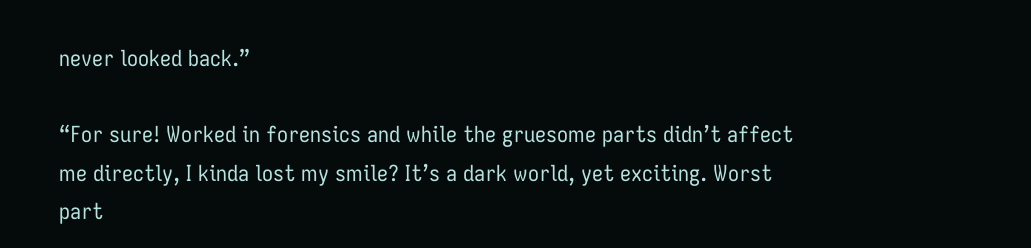never looked back.”

“For sure! Worked in forensics and while the gruesome parts didn’t affect me directly, I kinda lost my smile? It’s a dark world, yet exciting. Worst part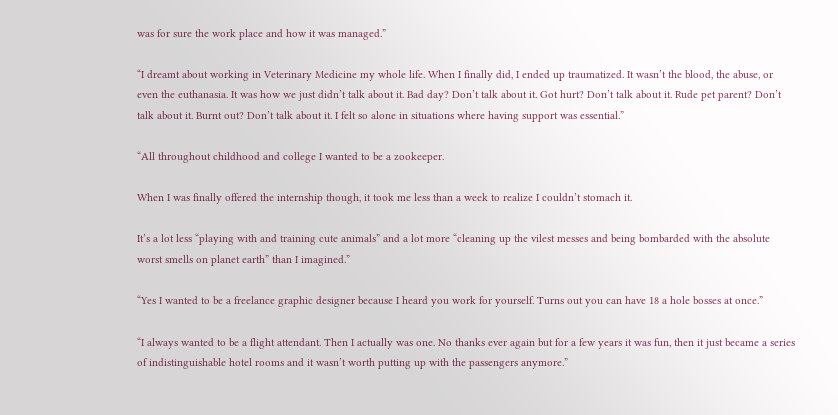was for sure the work place and how it was managed.”

“I dreamt about working in Veterinary Medicine my whole life. When I finally did, I ended up traumatized. It wasn’t the blood, the abuse, or even the euthanasia. It was how we just didn’t talk about it. Bad day? Don’t talk about it. Got hurt? Don’t talk about it. Rude pet parent? Don’t talk about it. Burnt out? Don’t talk about it. I felt so alone in situations where having support was essential.”

“All throughout childhood and college I wanted to be a zookeeper.

When I was finally offered the internship though, it took me less than a week to realize I couldn’t stomach it.

It’s a lot less “playing with and training cute animals” and a lot more “cleaning up the vilest messes and being bombarded with the absolute worst smells on planet earth” than I imagined.”

“Yes I wanted to be a freelance graphic designer because I heard you work for yourself. Turns out you can have 18 a hole bosses at once.”

“I always wanted to be a flight attendant. Then I actually was one. No thanks ever again but for a few years it was fun, then it just became a series of indistinguishable hotel rooms and it wasn’t worth putting up with the passengers anymore.”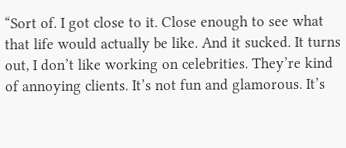“Sort of. I got close to it. Close enough to see what that life would actually be like. And it sucked. It turns out, I don’t like working on celebrities. They’re kind of annoying clients. It’s not fun and glamorous. It’s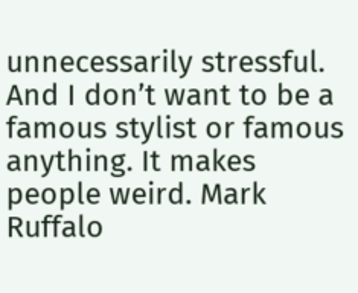unnecessarily stressful. And I don’t want to be a famous stylist or famous anything. It makes people weird. Mark Ruffalo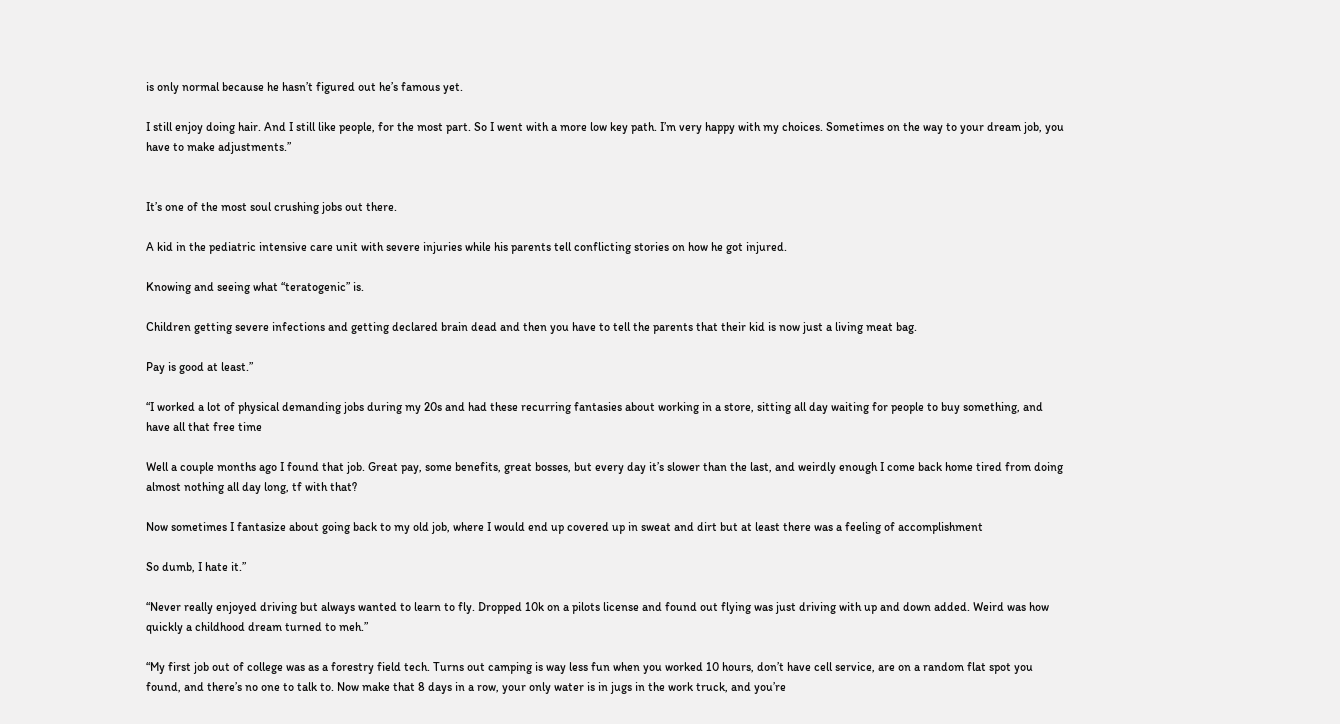is only normal because he hasn’t figured out he’s famous yet.

I still enjoy doing hair. And I still like people, for the most part. So I went with a more low key path. I’m very happy with my choices. Sometimes on the way to your dream job, you have to make adjustments.”


It’s one of the most soul crushing jobs out there.

A kid in the pediatric intensive care unit with severe injuries while his parents tell conflicting stories on how he got injured.

Knowing and seeing what “teratogenic” is.

Children getting severe infections and getting declared brain dead and then you have to tell the parents that their kid is now just a living meat bag.

Pay is good at least.”

“I worked a lot of physical demanding jobs during my 20s and had these recurring fantasies about working in a store, sitting all day waiting for people to buy something, and have all that free time

Well a couple months ago I found that job. Great pay, some benefits, great bosses, but every day it’s slower than the last, and weirdly enough I come back home tired from doing almost nothing all day long, tf with that?

Now sometimes I fantasize about going back to my old job, where I would end up covered up in sweat and dirt but at least there was a feeling of accomplishment

So dumb, I hate it.”

“Never really enjoyed driving but always wanted to learn to fly. Dropped 10k on a pilots license and found out flying was just driving with up and down added. Weird was how quickly a childhood dream turned to meh.”

“My first job out of college was as a forestry field tech. Turns out camping is way less fun when you worked 10 hours, don’t have cell service, are on a random flat spot you found, and there’s no one to talk to. Now make that 8 days in a row, your only water is in jugs in the work truck, and you’re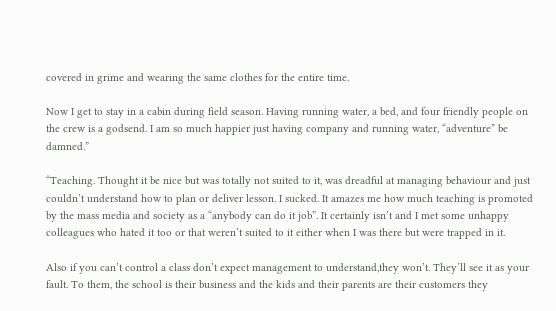covered in grime and wearing the same clothes for the entire time.

Now I get to stay in a cabin during field season. Having running water, a bed, and four friendly people on the crew is a godsend. I am so much happier just having company and running water, “adventure” be damned.”

“Teaching. Thought it be nice but was totally not suited to it, was dreadful at managing behaviour and just couldn’t understand how to plan or deliver lesson. I sucked. It amazes me how much teaching is promoted by the mass media and society as a “anybody can do it job”. It certainly isn’t and I met some unhappy colleagues who hated it too or that weren’t suited to it either when I was there but were trapped in it.

Also if you can’t control a class don’t expect management to understand,they won’t. They’ll see it as your fault. To them, the school is their business and the kids and their parents are their customers they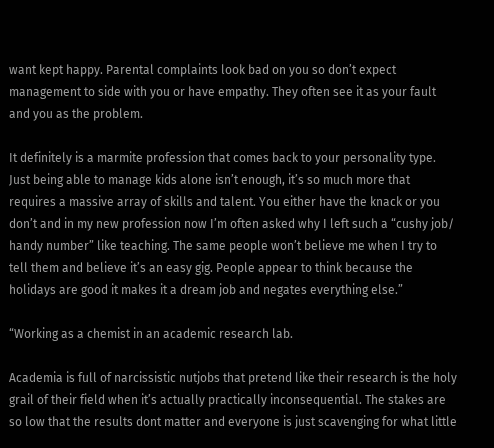want kept happy. Parental complaints look bad on you so don’t expect management to side with you or have empathy. They often see it as your fault and you as the problem.

It definitely is a marmite profession that comes back to your personality type. Just being able to manage kids alone isn’t enough, it’s so much more that requires a massive array of skills and talent. You either have the knack or you don’t and in my new profession now I’m often asked why I left such a “cushy job/ handy number” like teaching. The same people won’t believe me when I try to tell them and believe it’s an easy gig. People appear to think because the holidays are good it makes it a dream job and negates everything else.”

“Working as a chemist in an academic research lab.

Academia is full of narcissistic nutjobs that pretend like their research is the holy grail of their field when it’s actually practically inconsequential. The stakes are so low that the results dont matter and everyone is just scavenging for what little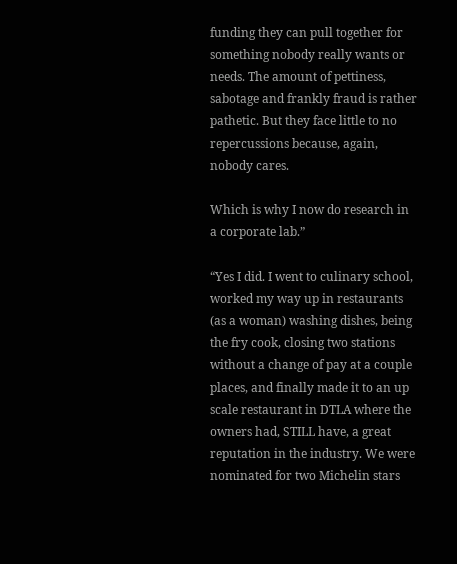funding they can pull together for something nobody really wants or needs. The amount of pettiness, sabotage and frankly fraud is rather pathetic. But they face little to no repercussions because, again, nobody cares.

Which is why I now do research in a corporate lab.”

“Yes I did. I went to culinary school, worked my way up in restaurants (as a woman) washing dishes, being the fry cook, closing two stations without a change of pay at a couple places, and finally made it to an up scale restaurant in DTLA where the owners had, STILL have, a great reputation in the industry. We were nominated for two Michelin stars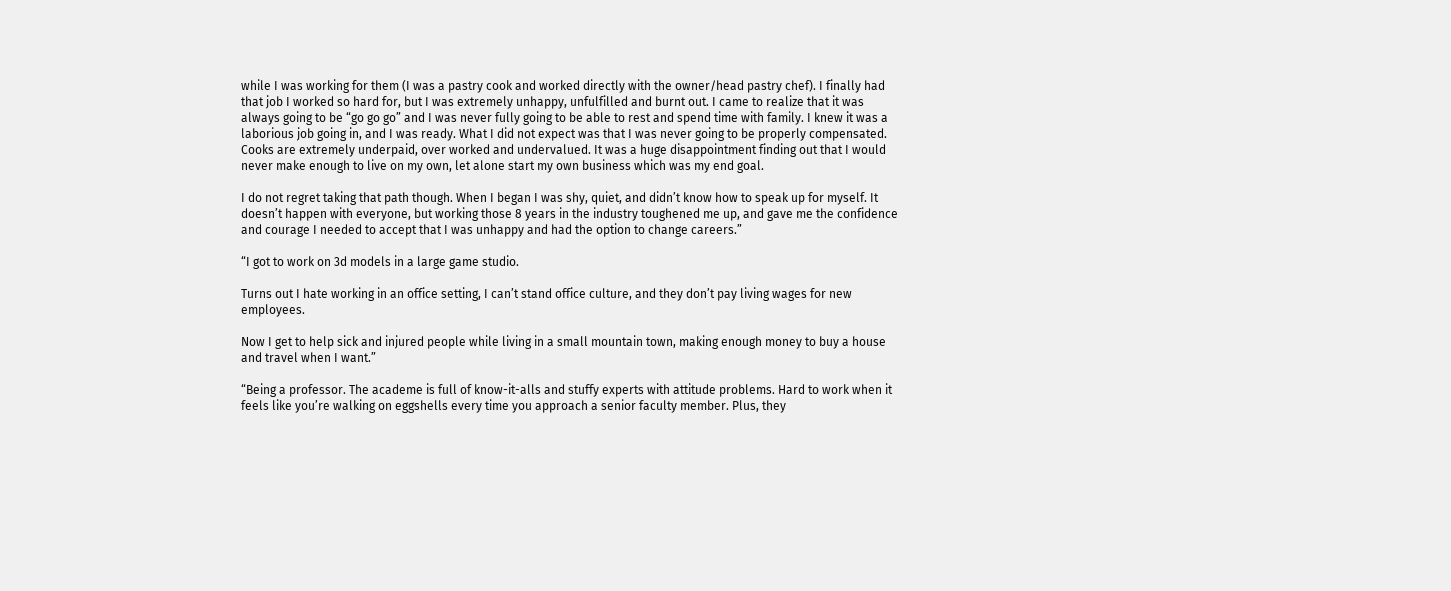while I was working for them (I was a pastry cook and worked directly with the owner/head pastry chef). I finally had that job I worked so hard for, but I was extremely unhappy, unfulfilled and burnt out. I came to realize that it was always going to be “go go go” and I was never fully going to be able to rest and spend time with family. I knew it was a laborious job going in, and I was ready. What I did not expect was that I was never going to be properly compensated. Cooks are extremely underpaid, over worked and undervalued. It was a huge disappointment finding out that I would never make enough to live on my own, let alone start my own business which was my end goal.

I do not regret taking that path though. When I began I was shy, quiet, and didn’t know how to speak up for myself. It doesn’t happen with everyone, but working those 8 years in the industry toughened me up, and gave me the confidence and courage I needed to accept that I was unhappy and had the option to change careers.”

“I got to work on 3d models in a large game studio.

Turns out I hate working in an office setting, I can’t stand office culture, and they don’t pay living wages for new employees.

Now I get to help sick and injured people while living in a small mountain town, making enough money to buy a house and travel when I want.”

“Being a professor. The academe is full of know-it-alls and stuffy experts with attitude problems. Hard to work when it feels like you’re walking on eggshells every time you approach a senior faculty member. Plus, they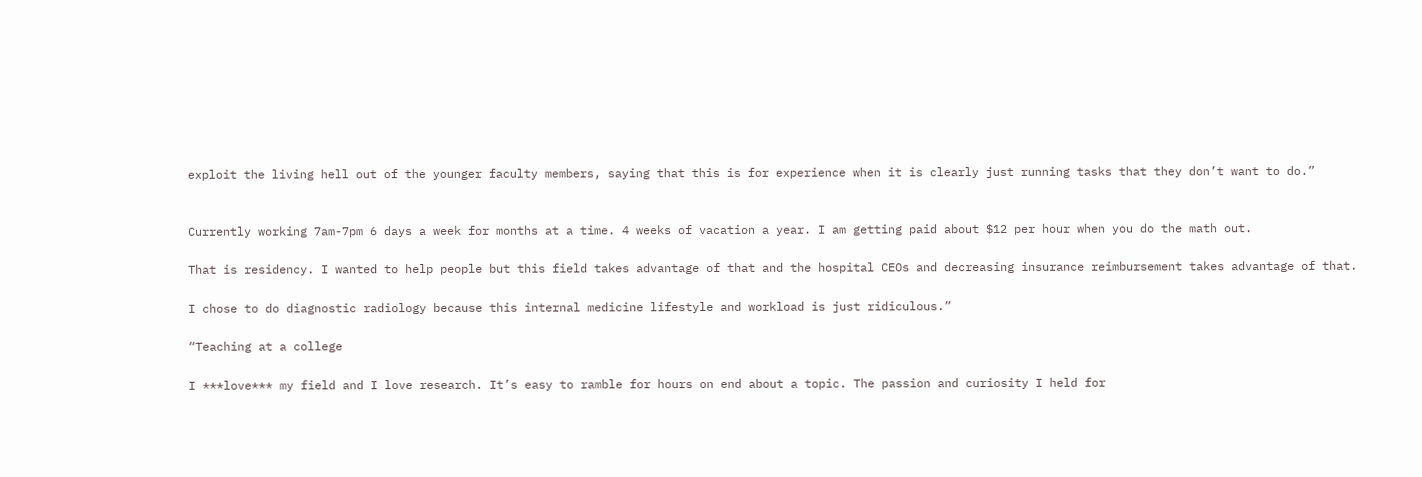exploit the living hell out of the younger faculty members, saying that this is for experience when it is clearly just running tasks that they don’t want to do.”


Currently working 7am-7pm 6 days a week for months at a time. 4 weeks of vacation a year. I am getting paid about $12 per hour when you do the math out.

That is residency. I wanted to help people but this field takes advantage of that and the hospital CEOs and decreasing insurance reimbursement takes advantage of that.

I chose to do diagnostic radiology because this internal medicine lifestyle and workload is just ridiculous.”

“Teaching at a college

I ***love*** my field and I love research. It’s easy to ramble for hours on end about a topic. The passion and curiosity I held for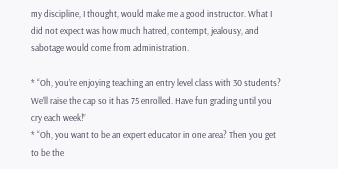my discipline, I thought, would make me a good instructor. What I did not expect was how much hatred, contempt, jealousy, and sabotage would come from administration.

* “Oh, you’re enjoying teaching an entry level class with 30 students? We’ll raise the cap so it has 75 enrolled. Have fun grading until you cry each week!”
* “Oh, you want to be an expert educator in one area? Then you get to be the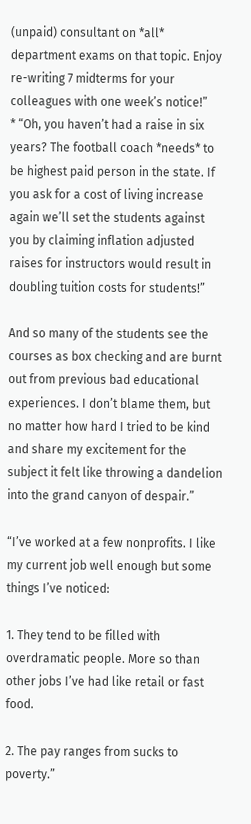(unpaid) consultant on *all* department exams on that topic. Enjoy re-writing 7 midterms for your colleagues with one week’s notice!”
* “Oh, you haven’t had a raise in six years? The football coach *needs* to be highest paid person in the state. If you ask for a cost of living increase again we’ll set the students against you by claiming inflation adjusted raises for instructors would result in doubling tuition costs for students!”

And so many of the students see the courses as box checking and are burnt out from previous bad educational experiences. I don’t blame them, but no matter how hard I tried to be kind and share my excitement for the subject it felt like throwing a dandelion into the grand canyon of despair.”

“I’ve worked at a few nonprofits. I like my current job well enough but some things I’ve noticed:

1. They tend to be filled with overdramatic people. More so than other jobs I’ve had like retail or fast food.

2. The pay ranges from sucks to poverty.”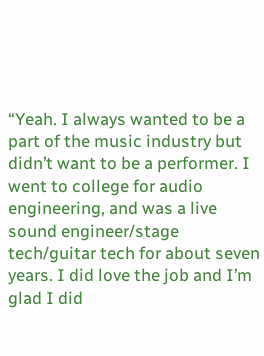“Yeah. I always wanted to be a part of the music industry but didn’t want to be a performer. I went to college for audio engineering, and was a live sound engineer/stage tech/guitar tech for about seven years. I did love the job and I’m glad I did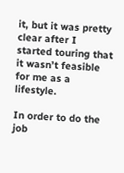it, but it was pretty clear after I started touring that it wasn’t feasible for me as a lifestyle.

In order to do the job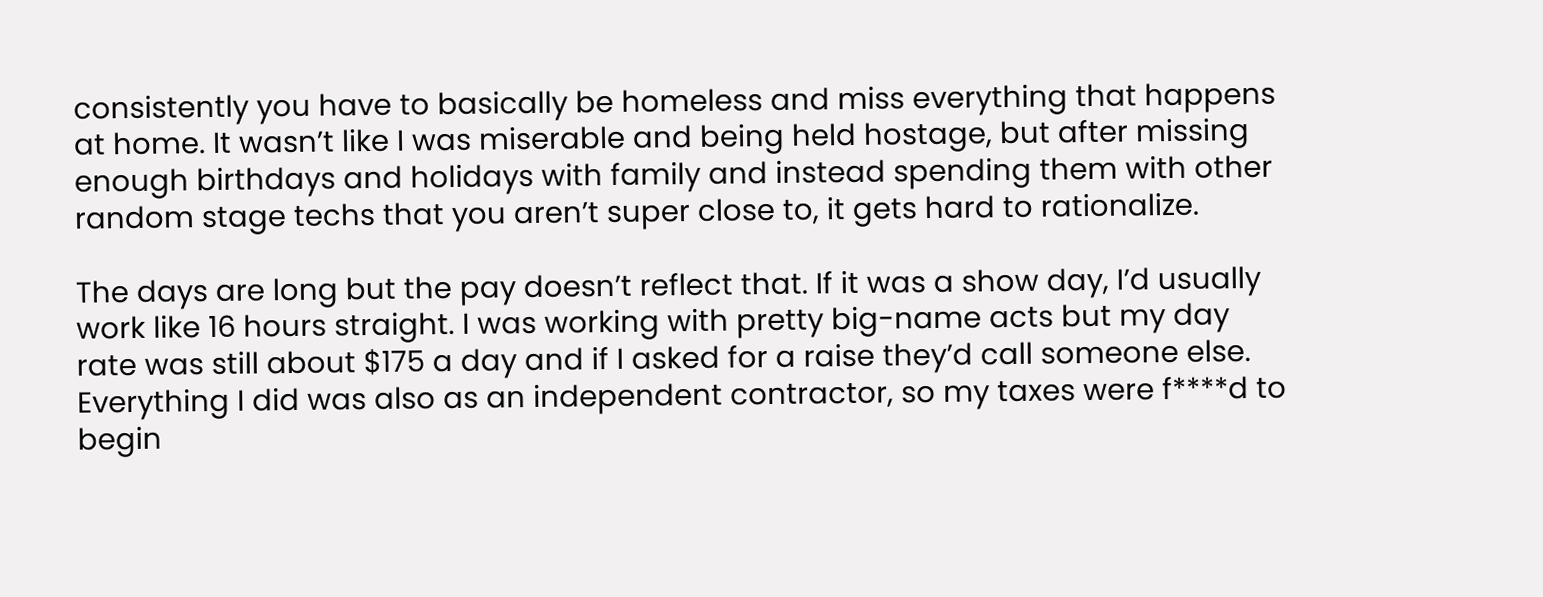consistently you have to basically be homeless and miss everything that happens at home. It wasn’t like I was miserable and being held hostage, but after missing enough birthdays and holidays with family and instead spending them with other random stage techs that you aren’t super close to, it gets hard to rationalize.

The days are long but the pay doesn’t reflect that. If it was a show day, I’d usually work like 16 hours straight. I was working with pretty big-name acts but my day rate was still about $175 a day and if I asked for a raise they’d call someone else. Everything I did was also as an independent contractor, so my taxes were f****d to begin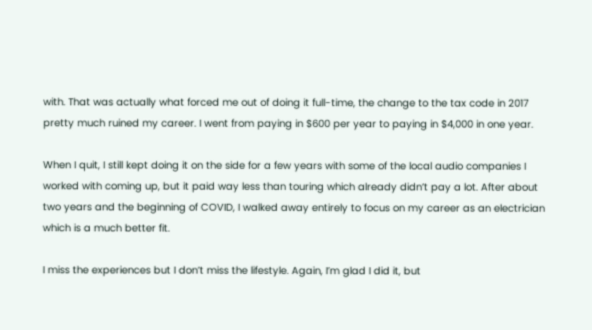with. That was actually what forced me out of doing it full-time, the change to the tax code in 2017 pretty much ruined my career. I went from paying in $600 per year to paying in $4,000 in one year.

When I quit, I still kept doing it on the side for a few years with some of the local audio companies I worked with coming up, but it paid way less than touring which already didn’t pay a lot. After about two years and the beginning of COVID, I walked away entirely to focus on my career as an electrician which is a much better fit.

I miss the experiences but I don’t miss the lifestyle. Again, I’m glad I did it, but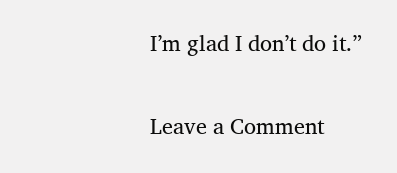I’m glad I don’t do it.”

Leave a Comment